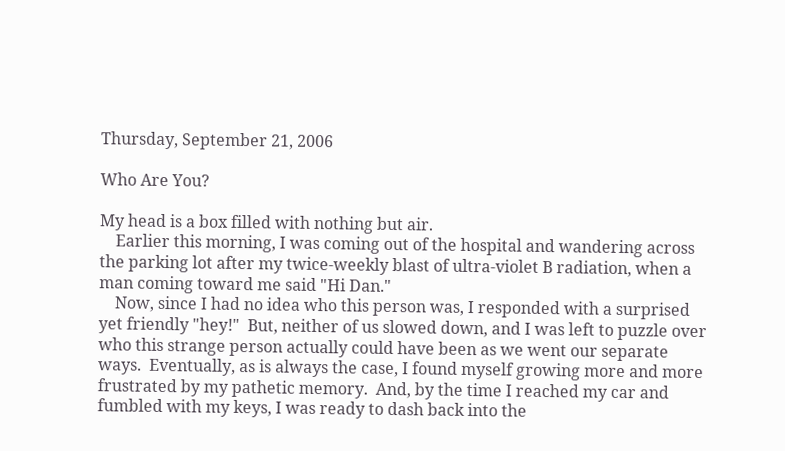Thursday, September 21, 2006

Who Are You?

My head is a box filled with nothing but air.
    Earlier this morning, I was coming out of the hospital and wandering across the parking lot after my twice-weekly blast of ultra-violet B radiation, when a man coming toward me said "Hi Dan."
    Now, since I had no idea who this person was, I responded with a surprised yet friendly "hey!"  But, neither of us slowed down, and I was left to puzzle over who this strange person actually could have been as we went our separate ways.  Eventually, as is always the case, I found myself growing more and more frustrated by my pathetic memory.  And, by the time I reached my car and fumbled with my keys, I was ready to dash back into the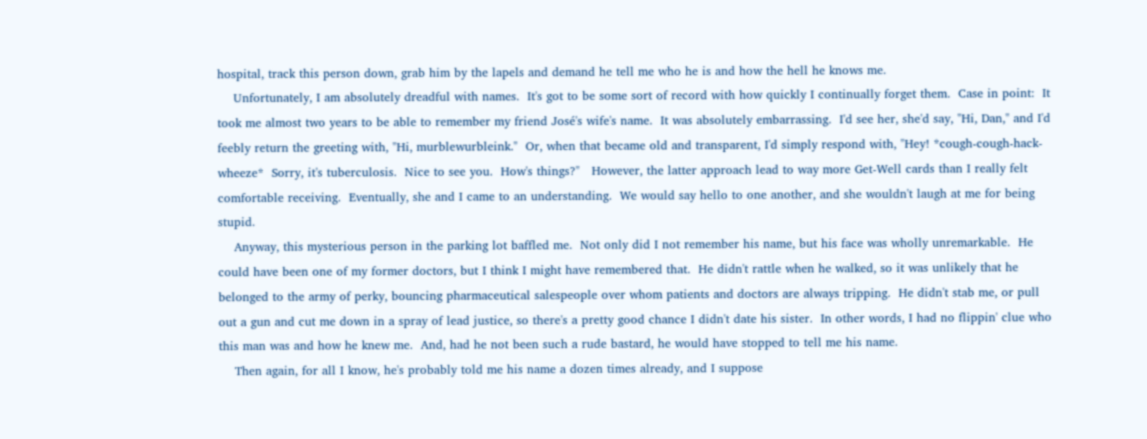hospital, track this person down, grab him by the lapels and demand he tell me who he is and how the hell he knows me.
    Unfortunately, I am absolutely dreadful with names.  It's got to be some sort of record with how quickly I continually forget them.  Case in point:  It took me almost two years to be able to remember my friend José's wife's name.  It was absolutely embarrassing.  I'd see her, she'd say, "Hi, Dan," and I'd feebly return the greeting with, "Hi, murblewurbleink."  Or, when that became old and transparent, I'd simply respond with, "Hey! *cough-cough-hack-wheeze*  Sorry, it's tuberculosis.  Nice to see you.  How's things?"   However, the latter approach lead to way more Get-Well cards than I really felt comfortable receiving.  Eventually, she and I came to an understanding.  We would say hello to one another, and she wouldn't laugh at me for being stupid.
    Anyway, this mysterious person in the parking lot baffled me.  Not only did I not remember his name, but his face was wholly unremarkable.  He could have been one of my former doctors, but I think I might have remembered that.  He didn't rattle when he walked, so it was unlikely that he belonged to the army of perky, bouncing pharmaceutical salespeople over whom patients and doctors are always tripping.  He didn't stab me, or pull out a gun and cut me down in a spray of lead justice, so there's a pretty good chance I didn't date his sister.  In other words, I had no flippin' clue who this man was and how he knew me.  And, had he not been such a rude bastard, he would have stopped to tell me his name.
    Then again, for all I know, he's probably told me his name a dozen times already, and I suppose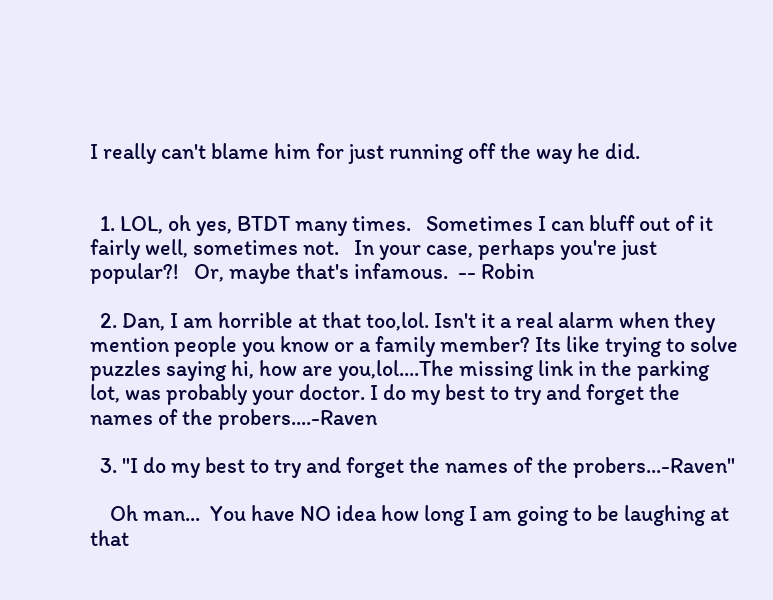I really can't blame him for just running off the way he did.


  1. LOL, oh yes, BTDT many times.   Sometimes I can bluff out of it fairly well, sometimes not.   In your case, perhaps you're just popular?!   Or, maybe that's infamous.  -- Robin

  2. Dan, I am horrible at that too,lol. Isn't it a real alarm when they mention people you know or a family member? Its like trying to solve puzzles saying hi, how are you,lol....The missing link in the parking lot, was probably your doctor. I do my best to try and forget the names of the probers....-Raven

  3. "I do my best to try and forget the names of the probers...-Raven"

    Oh man...  You have NO idea how long I am going to be laughing at that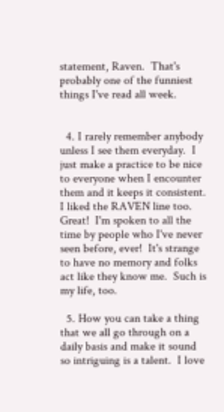statement, Raven.  That's probably one of the funniest things I've read all week.


  4. I rarely remember anybody unless I see them everyday.  I just make a practice to be nice to everyone when I encounter them and it keeps it consistent.  I liked the RAVEN line too.  Great!  I'm spoken to all the time by people who I've never seen before, ever!  It's strange to have no memory and folks act like they know me.  Such is my life, too.

  5. How you can take a thing that we all go through on a daily basis and make it sound so intriguing is a talent.  I love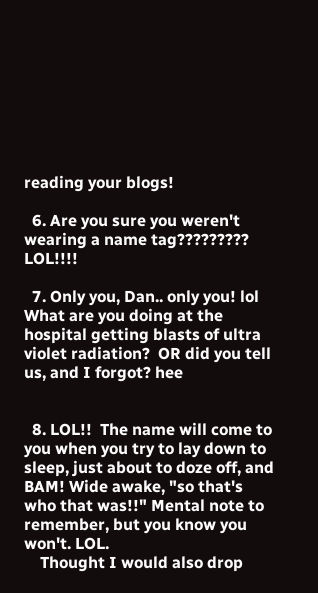reading your blogs!

  6. Are you sure you weren't wearing a name tag?????????  LOL!!!!

  7. Only you, Dan.. only you! lol   What are you doing at the hospital getting blasts of ultra violet radiation?  OR did you tell us, and I forgot? hee


  8. LOL!!  The name will come to you when you try to lay down to sleep, just about to doze off, and BAM! Wide awake, "so that's who that was!!" Mental note to remember, but you know you won't. LOL.
    Thought I would also drop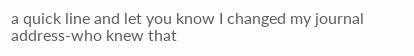a quick line and let you know I changed my journal address-who knew that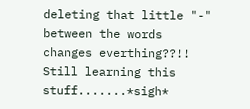deleting that little "-" between the words changes everthing??!! Still learning this stuff.......*sigh*